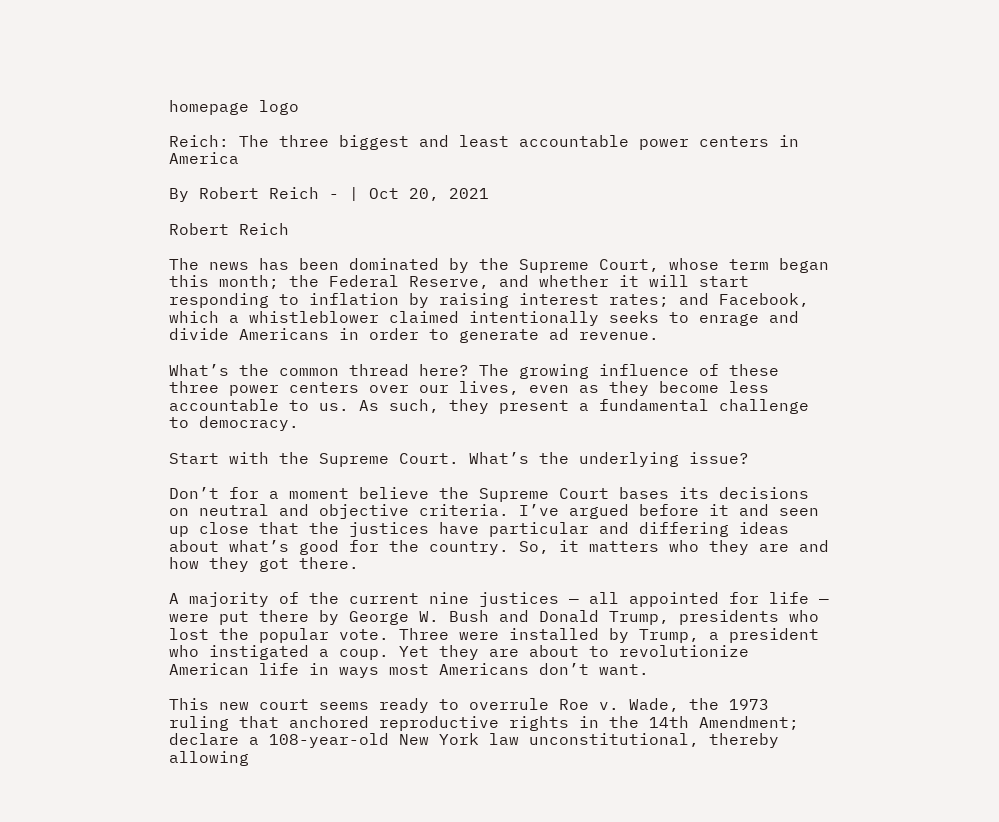homepage logo

Reich: The three biggest and least accountable power centers in America

By Robert Reich - | Oct 20, 2021

Robert Reich

The news has been dominated by the Supreme Court, whose term began this month; the Federal Reserve, and whether it will start responding to inflation by raising interest rates; and Facebook, which a whistleblower claimed intentionally seeks to enrage and divide Americans in order to generate ad revenue.

What’s the common thread here? The growing influence of these three power centers over our lives, even as they become less accountable to us. As such, they present a fundamental challenge to democracy.

Start with the Supreme Court. What’s the underlying issue?

Don’t for a moment believe the Supreme Court bases its decisions on neutral and objective criteria. I’ve argued before it and seen up close that the justices have particular and differing ideas about what’s good for the country. So, it matters who they are and how they got there.

A majority of the current nine justices — all appointed for life — were put there by George W. Bush and Donald Trump, presidents who lost the popular vote. Three were installed by Trump, a president who instigated a coup. Yet they are about to revolutionize American life in ways most Americans don’t want.

This new court seems ready to overrule Roe v. Wade, the 1973 ruling that anchored reproductive rights in the 14th Amendment; declare a 108-year-old New York law unconstitutional, thereby allowing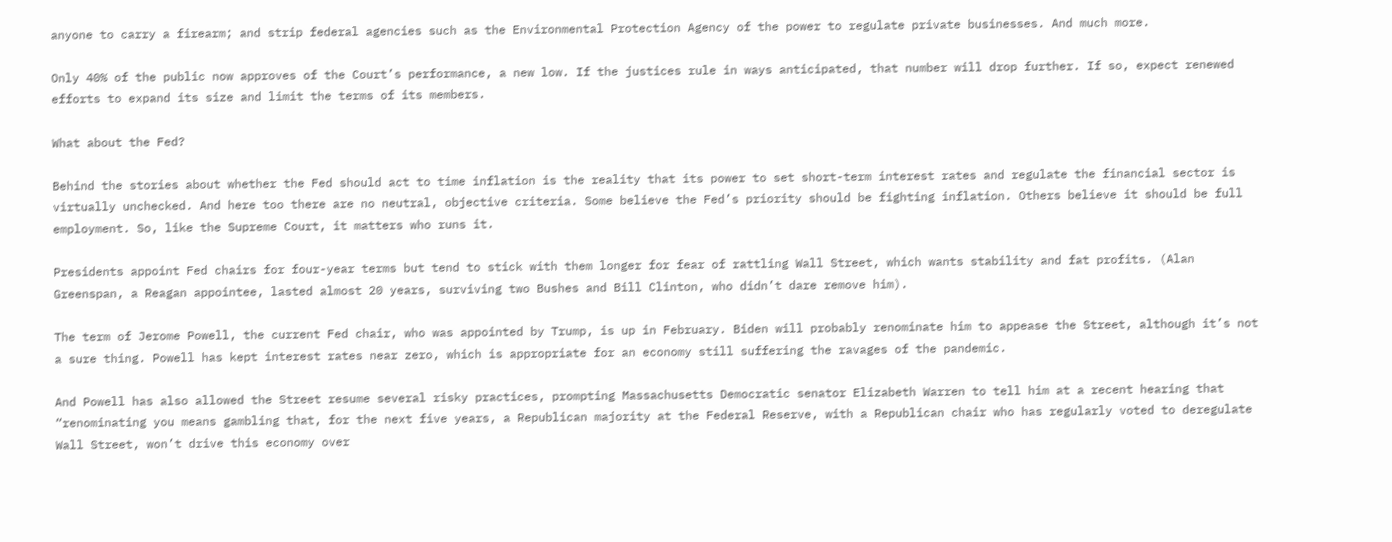anyone to carry a firearm; and strip federal agencies such as the Environmental Protection Agency of the power to regulate private businesses. And much more.

Only 40% of the public now approves of the Court’s performance, a new low. If the justices rule in ways anticipated, that number will drop further. If so, expect renewed efforts to expand its size and limit the terms of its members.

What about the Fed?

Behind the stories about whether the Fed should act to time inflation is the reality that its power to set short-term interest rates and regulate the financial sector is virtually unchecked. And here too there are no neutral, objective criteria. Some believe the Fed’s priority should be fighting inflation. Others believe it should be full employment. So, like the Supreme Court, it matters who runs it.

Presidents appoint Fed chairs for four-year terms but tend to stick with them longer for fear of rattling Wall Street, which wants stability and fat profits. (Alan Greenspan, a Reagan appointee, lasted almost 20 years, surviving two Bushes and Bill Clinton, who didn’t dare remove him).

The term of Jerome Powell, the current Fed chair, who was appointed by Trump, is up in February. Biden will probably renominate him to appease the Street, although it’s not a sure thing. Powell has kept interest rates near zero, which is appropriate for an economy still suffering the ravages of the pandemic.

And Powell has also allowed the Street resume several risky practices, prompting Massachusetts Democratic senator Elizabeth Warren to tell him at a recent hearing that “renominating you means gambling that, for the next five years, a Republican majority at the Federal Reserve, with a Republican chair who has regularly voted to deregulate Wall Street, won’t drive this economy over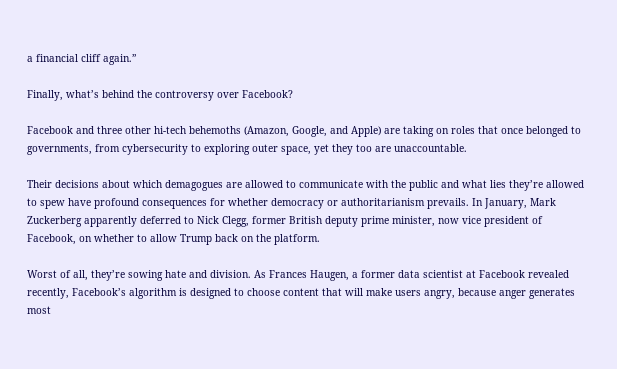a financial cliff again.”

Finally, what’s behind the controversy over Facebook?

Facebook and three other hi-tech behemoths (Amazon, Google, and Apple) are taking on roles that once belonged to governments, from cybersecurity to exploring outer space, yet they too are unaccountable.

Their decisions about which demagogues are allowed to communicate with the public and what lies they’re allowed to spew have profound consequences for whether democracy or authoritarianism prevails. In January, Mark Zuckerberg apparently deferred to Nick Clegg, former British deputy prime minister, now vice president of Facebook, on whether to allow Trump back on the platform.

Worst of all, they’re sowing hate and division. As Frances Haugen, a former data scientist at Facebook revealed recently, Facebook’s algorithm is designed to choose content that will make users angry, because anger generates most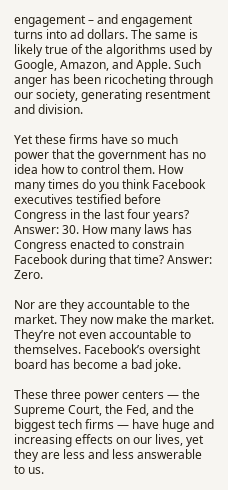engagement – and engagement turns into ad dollars. The same is likely true of the algorithms used by Google, Amazon, and Apple. Such anger has been ricocheting through our society, generating resentment and division.

Yet these firms have so much power that the government has no idea how to control them. How many times do you think Facebook executives testified before Congress in the last four years? Answer: 30. How many laws has Congress enacted to constrain Facebook during that time? Answer: Zero.

Nor are they accountable to the market. They now make the market. They’re not even accountable to themselves. Facebook’s oversight board has become a bad joke.

These three power centers — the Supreme Court, the Fed, and the biggest tech firms — have huge and increasing effects on our lives, yet they are less and less answerable to us.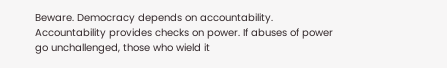Beware. Democracy depends on accountability. Accountability provides checks on power. If abuses of power go unchallenged, those who wield it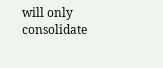will only consolidate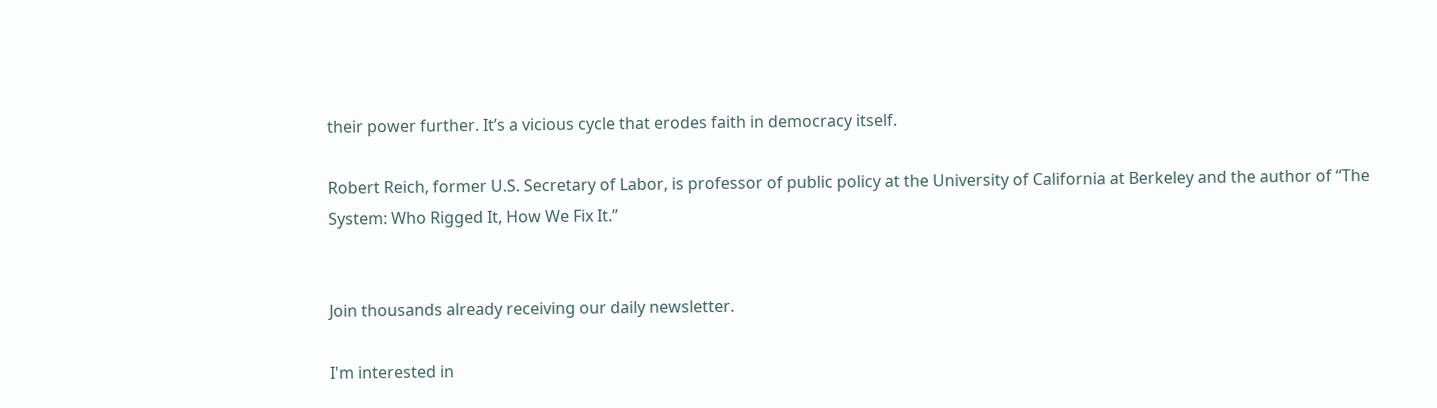their power further. It’s a vicious cycle that erodes faith in democracy itself.

Robert Reich, former U.S. Secretary of Labor, is professor of public policy at the University of California at Berkeley and the author of “The System: Who Rigged It, How We Fix It.”


Join thousands already receiving our daily newsletter.

I'm interested in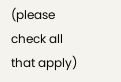(please check all that apply)